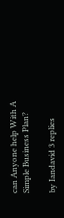can Anyone help With A Simple Business Plan?

by Iandavid 3 replies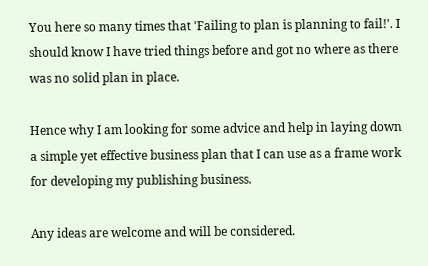You here so many times that 'Failing to plan is planning to fail!'. I should know I have tried things before and got no where as there was no solid plan in place.

Hence why I am looking for some advice and help in laying down a simple yet effective business plan that I can use as a frame work for developing my publishing business.

Any ideas are welcome and will be considered.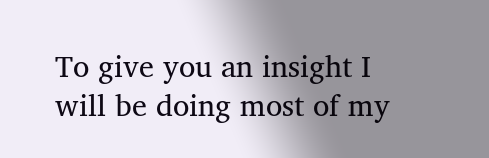To give you an insight I will be doing most of my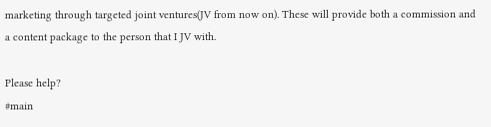marketing through targeted joint ventures(JV from now on). These will provide both a commission and a content package to the person that I JV with.

Please help?
#main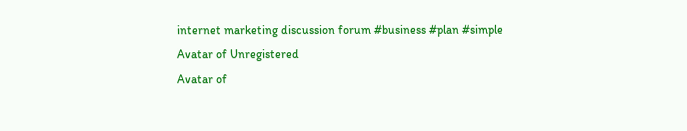internet marketing discussion forum #business #plan #simple
Avatar of Unregistered
Avatar of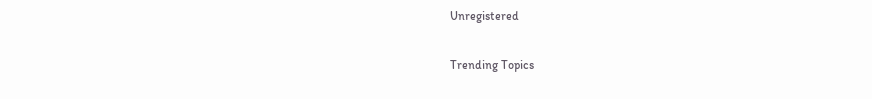Unregistered

Trending Topics